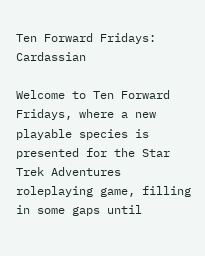Ten Forward Fridays: Cardassian

Welcome to Ten Forward Fridays, where a new playable species is presented for the Star Trek Adventures roleplaying game, filling in some gaps until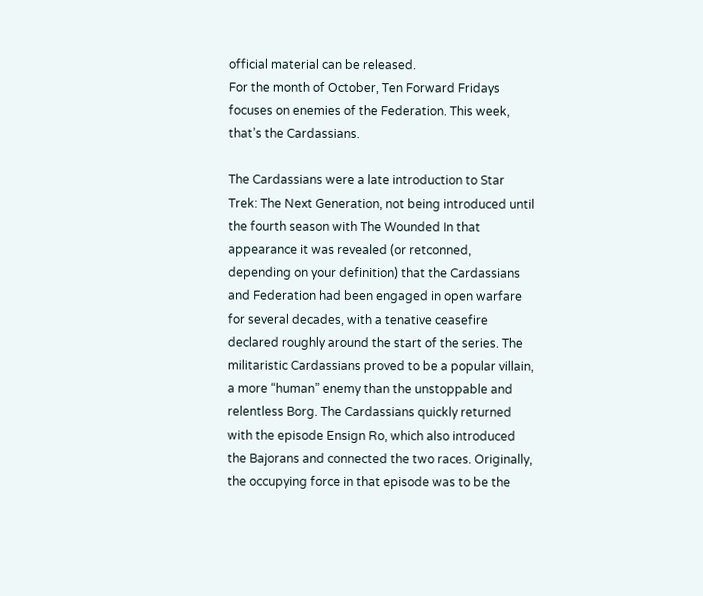official material can be released.
For the month of October, Ten Forward Fridays focuses on enemies of the Federation. This week, that’s the Cardassians.

The Cardassians were a late introduction to Star Trek: The Next Generation, not being introduced until the fourth season with The Wounded In that appearance it was revealed (or retconned, depending on your definition) that the Cardassians and Federation had been engaged in open warfare for several decades, with a tenative ceasefire declared roughly around the start of the series. The militaristic Cardassians proved to be a popular villain, a more “human” enemy than the unstoppable and relentless Borg. The Cardassians quickly returned with the episode Ensign Ro, which also introduced the Bajorans and connected the two races. Originally, the occupying force in that episode was to be the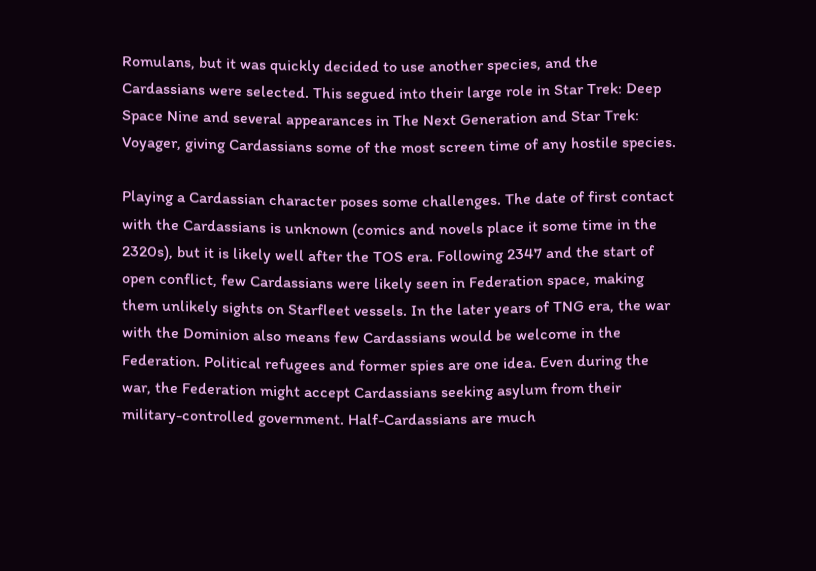Romulans, but it was quickly decided to use another species, and the Cardassians were selected. This segued into their large role in Star Trek: Deep Space Nine and several appearances in The Next Generation and Star Trek: Voyager, giving Cardassians some of the most screen time of any hostile species.

Playing a Cardassian character poses some challenges. The date of first contact with the Cardassians is unknown (comics and novels place it some time in the 2320s), but it is likely well after the TOS era. Following 2347 and the start of open conflict, few Cardassians were likely seen in Federation space, making them unlikely sights on Starfleet vessels. In the later years of TNG era, the war with the Dominion also means few Cardassians would be welcome in the Federation. Political refugees and former spies are one idea. Even during the war, the Federation might accept Cardassians seeking asylum from their military-controlled government. Half-Cardassians are much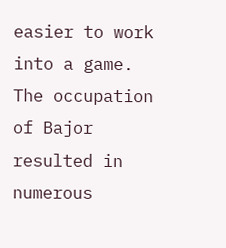easier to work into a game. The occupation of Bajor resulted in numerous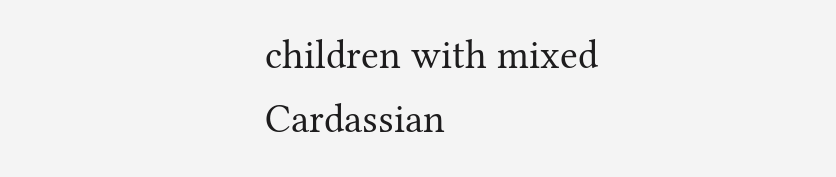children with mixed Cardassian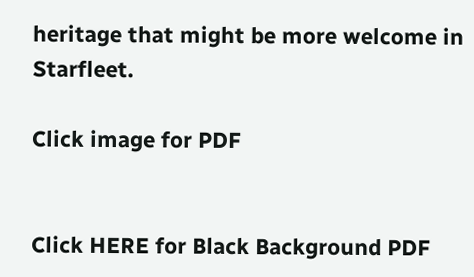heritage that might be more welcome in Starfleet.

Click image for PDF


Click HERE for Black Background PDF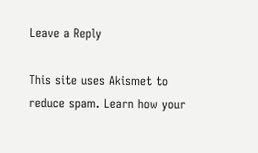Leave a Reply

This site uses Akismet to reduce spam. Learn how your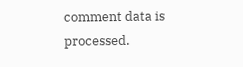comment data is processed.